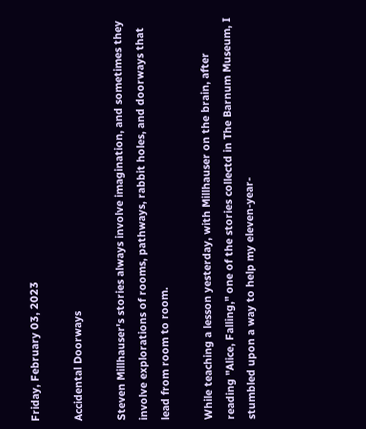Friday, February 03, 2023

Accidental Doorways

Steven Millhauser's stories always involve imagination, and sometimes they involve explorations of rooms, pathways, rabbit holes, and doorways that lead from room to room.

While teaching a lesson yesterday, with Millhauser on the brain, after reading "Alice, Falling," one of the stories collectd in The Barnum Museum, I stumbled upon a way to help my eleven-year-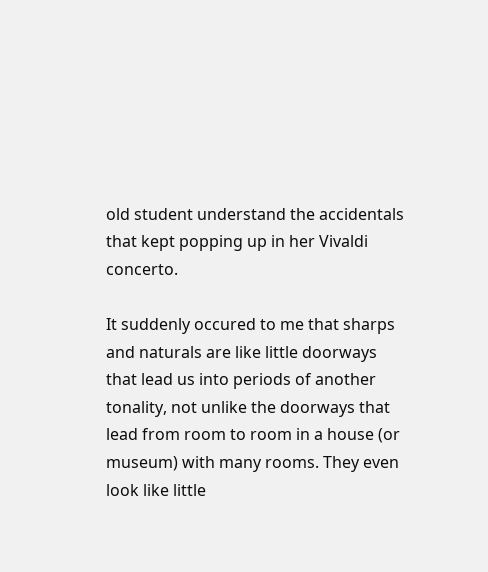old student understand the accidentals that kept popping up in her Vivaldi concerto.

It suddenly occured to me that sharps and naturals are like little doorways that lead us into periods of another tonality, not unlike the doorways that lead from room to room in a house (or museum) with many rooms. They even look like little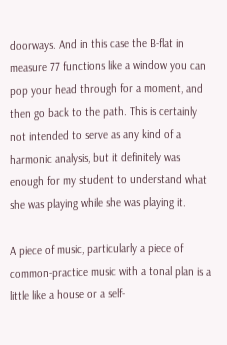doorways. And in this case the B-flat in measure 77 functions like a window you can pop your head through for a moment, and then go back to the path. This is certainly not intended to serve as any kind of a harmonic analysis, but it definitely was enough for my student to understand what she was playing while she was playing it.

A piece of music, particularly a piece of common-practice music with a tonal plan is a little like a house or a self-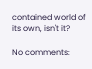contained world of its own, isn't it?

No comments: